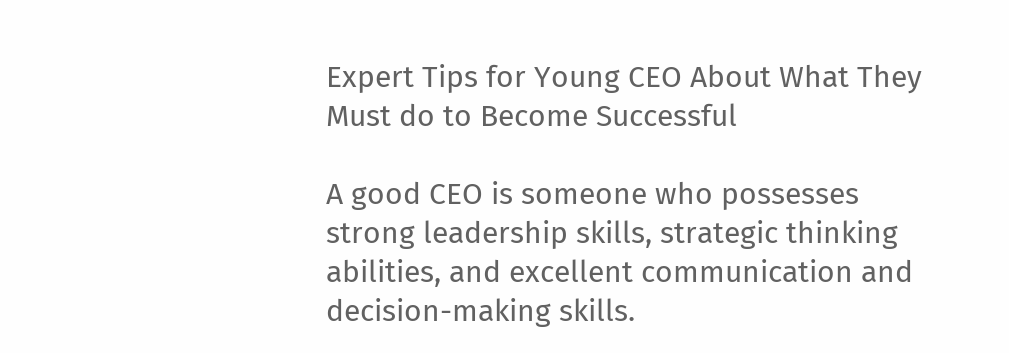Expert Tips for Young CEO About What They Must do to Become Successful

A good CEO is someone who possesses strong leadership skills, strategic thinking abilities, and excellent communication and decision-making skills.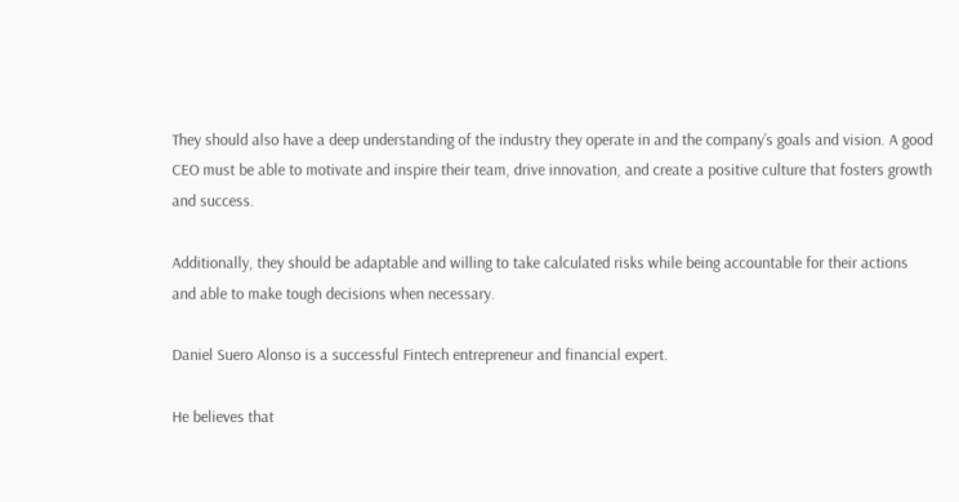They should also have a deep understanding of the industry they operate in and the company’s goals and vision. A good CEO must be able to motivate and inspire their team, drive innovation, and create a positive culture that fosters growth and success.

Additionally, they should be adaptable and willing to take calculated risks while being accountable for their actions and able to make tough decisions when necessary.

Daniel Suero Alonso is a successful Fintech entrepreneur and financial expert.

He believes that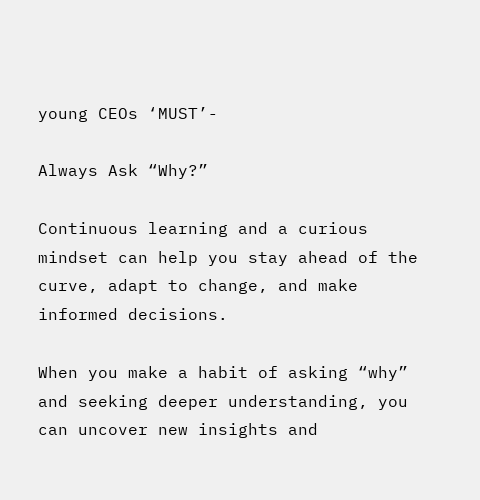young CEOs ‘MUST’-

Always Ask “Why?”

Continuous learning and a curious mindset can help you stay ahead of the curve, adapt to change, and make informed decisions.

When you make a habit of asking “why” and seeking deeper understanding, you can uncover new insights and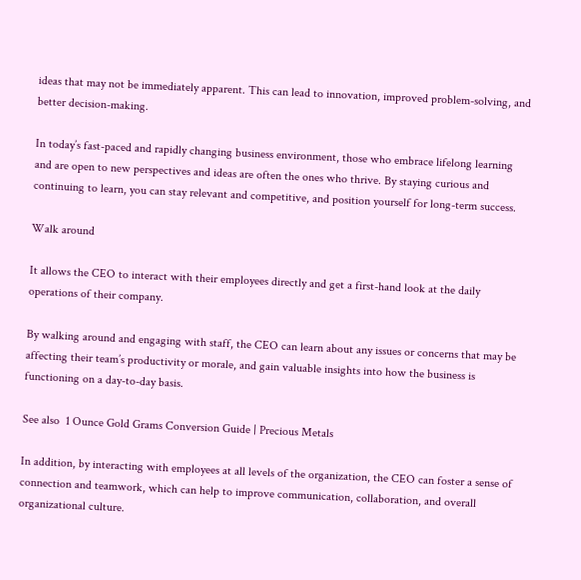ideas that may not be immediately apparent. This can lead to innovation, improved problem-solving, and better decision-making.

In today’s fast-paced and rapidly changing business environment, those who embrace lifelong learning and are open to new perspectives and ideas are often the ones who thrive. By staying curious and continuing to learn, you can stay relevant and competitive, and position yourself for long-term success.

Walk around

It allows the CEO to interact with their employees directly and get a first-hand look at the daily operations of their company.

By walking around and engaging with staff, the CEO can learn about any issues or concerns that may be affecting their team’s productivity or morale, and gain valuable insights into how the business is functioning on a day-to-day basis.

See also  1 Ounce Gold Grams Conversion Guide | Precious Metals

In addition, by interacting with employees at all levels of the organization, the CEO can foster a sense of connection and teamwork, which can help to improve communication, collaboration, and overall organizational culture.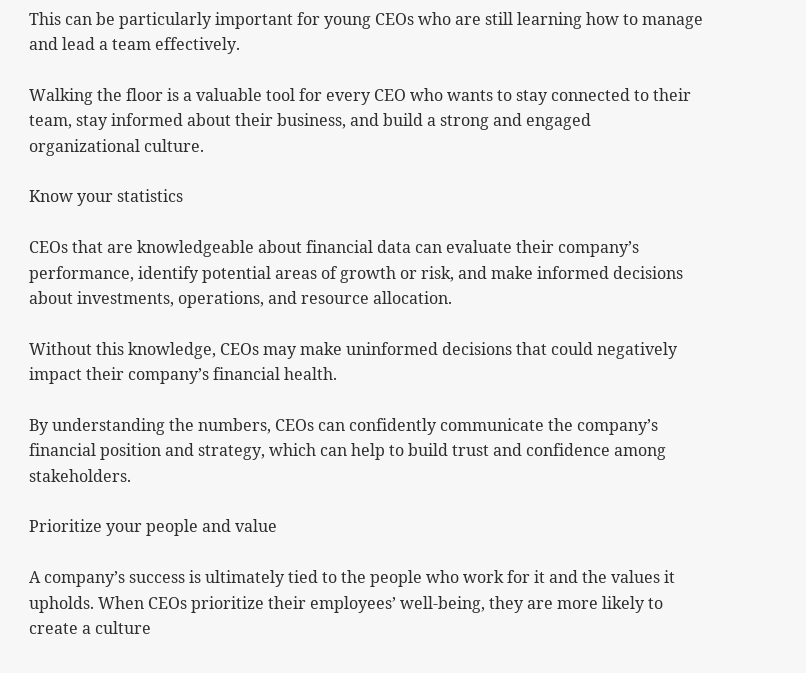This can be particularly important for young CEOs who are still learning how to manage and lead a team effectively.

Walking the floor is a valuable tool for every CEO who wants to stay connected to their team, stay informed about their business, and build a strong and engaged organizational culture.

Know your statistics

CEOs that are knowledgeable about financial data can evaluate their company’s performance, identify potential areas of growth or risk, and make informed decisions about investments, operations, and resource allocation.

Without this knowledge, CEOs may make uninformed decisions that could negatively impact their company’s financial health.

By understanding the numbers, CEOs can confidently communicate the company’s financial position and strategy, which can help to build trust and confidence among stakeholders.

Prioritize your people and value

A company’s success is ultimately tied to the people who work for it and the values it upholds. When CEOs prioritize their employees’ well-being, they are more likely to create a culture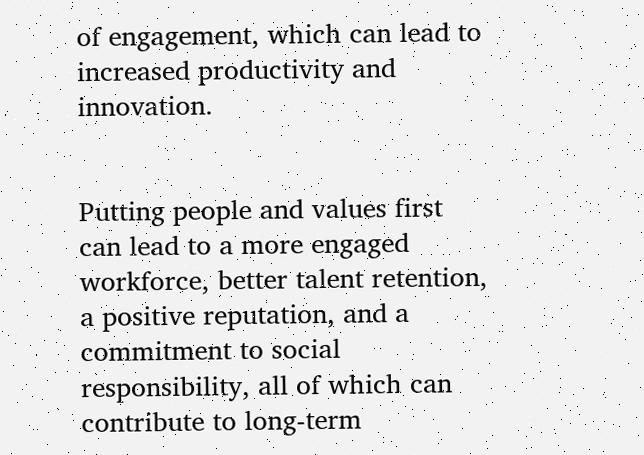of engagement, which can lead to increased productivity and innovation.


Putting people and values first can lead to a more engaged workforce, better talent retention, a positive reputation, and a commitment to social responsibility, all of which can contribute to long-term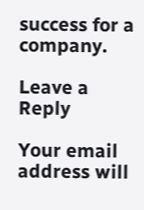success for a company.

Leave a Reply

Your email address will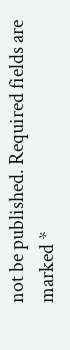not be published. Required fields are marked *